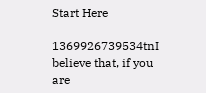Start Here

1369926739534tnI believe that, if you are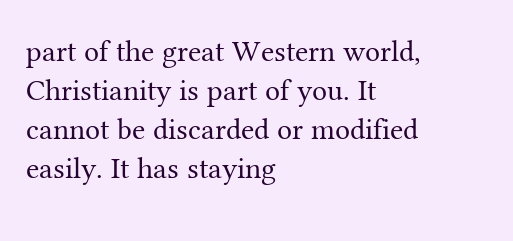part of the great Western world, Christianity is part of you. It cannot be discarded or modified easily. It has staying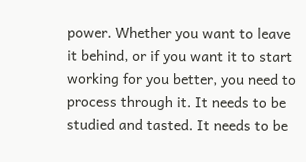power. Whether you want to leave it behind, or if you want it to start working for you better, you need to process through it. It needs to be studied and tasted. It needs to be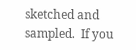sketched and sampled.  If you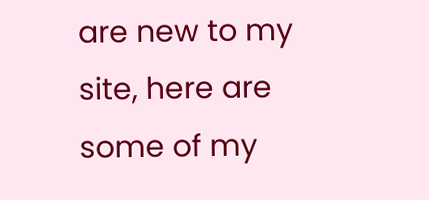are new to my site, here are some of my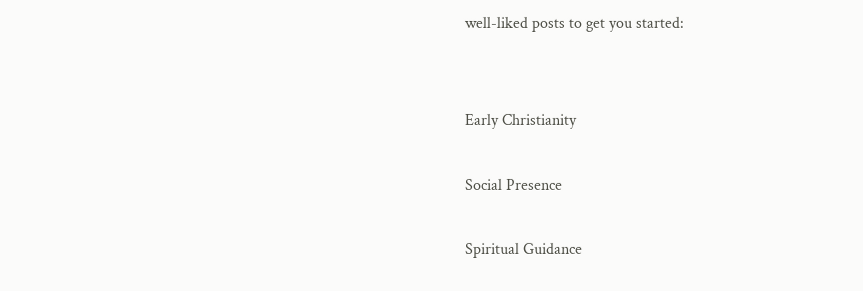well-liked posts to get you started:


Early Christianity

Social Presence

Spiritual Guidance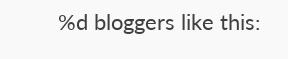%d bloggers like this: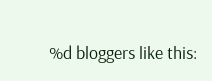%d bloggers like this: